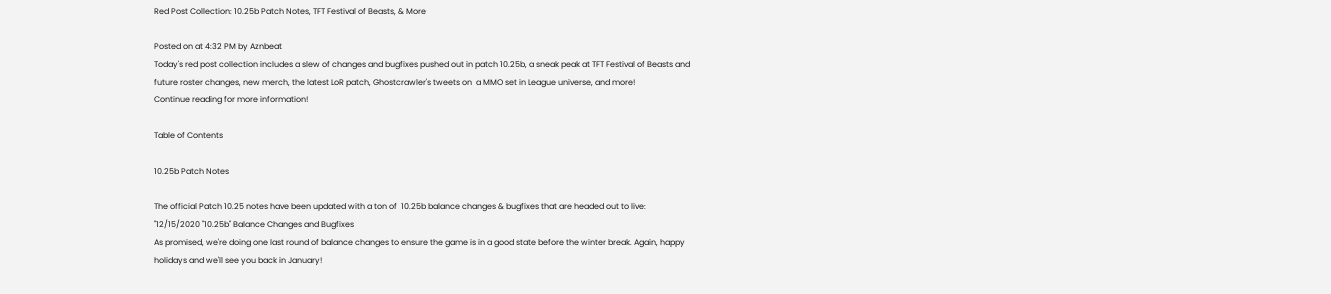Red Post Collection: 10.25b Patch Notes, TFT Festival of Beasts, & More

Posted on at 4:32 PM by Aznbeat
Today's red post collection includes a slew of changes and bugfixes pushed out in patch 10.25b, a sneak peak at TFT Festival of Beasts and future roster changes, new merch, the latest LoR patch, Ghostcrawler's tweets on  a MMO set in League universe, and more!
Continue reading for more information!

Table of Contents

10.25b Patch Notes

The official Patch 10.25 notes have been updated with a ton of  10.25b balance changes & bugfixes that are headed out to live:
"12/15/2020 "10.25b" Balance Changes and Bugfixes
As promised, we're doing one last round of balance changes to ensure the game is in a good state before the winter break. Again, happy holidays and we'll see you back in January!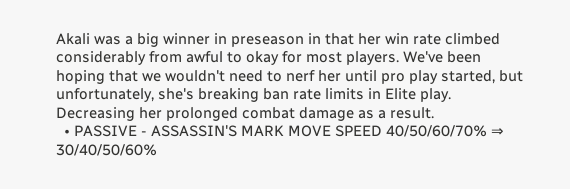Akali was a big winner in preseason in that her win rate climbed considerably from awful to okay for most players. We've been hoping that we wouldn't need to nerf her until pro play started, but unfortunately, she's breaking ban rate limits in Elite play. Decreasing her prolonged combat damage as a result.
  • PASSIVE - ASSASSIN'S MARK MOVE SPEED 40/50/60/70% ⇒ 30/40/50/60%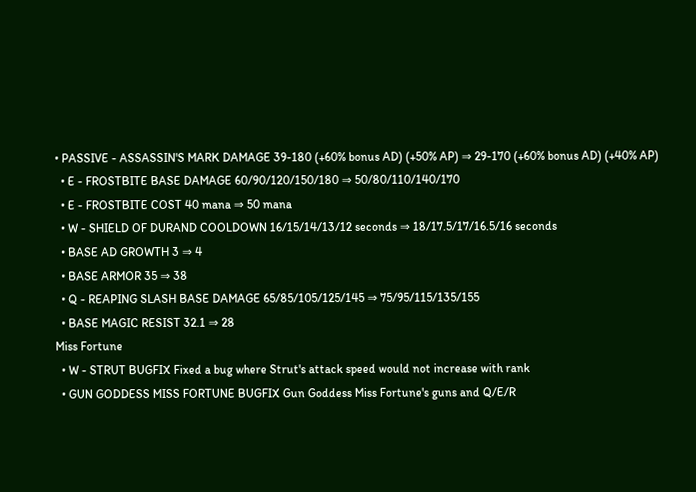• PASSIVE - ASSASSIN'S MARK DAMAGE 39-180 (+60% bonus AD) (+50% AP) ⇒ 29-170 (+60% bonus AD) (+40% AP)
  • E - FROSTBITE BASE DAMAGE 60/90/120/150/180 ⇒ 50/80/110/140/170
  • E - FROSTBITE COST 40 mana ⇒ 50 mana
  • W - SHIELD OF DURAND COOLDOWN 16/15/14/13/12 seconds ⇒ 18/17.5/17/16.5/16 seconds
  • BASE AD GROWTH 3 ⇒ 4
  • BASE ARMOR 35 ⇒ 38
  • Q - REAPING SLASH BASE DAMAGE 65/85/105/125/145 ⇒ 75/95/115/135/155
  • BASE MAGIC RESIST 32.1 ⇒ 28
Miss Fortune
  • W - STRUT BUGFIX Fixed a bug where Strut's attack speed would not increase with rank
  • GUN GODDESS MISS FORTUNE BUGFIX Gun Goddess Miss Fortune's guns and Q/E/R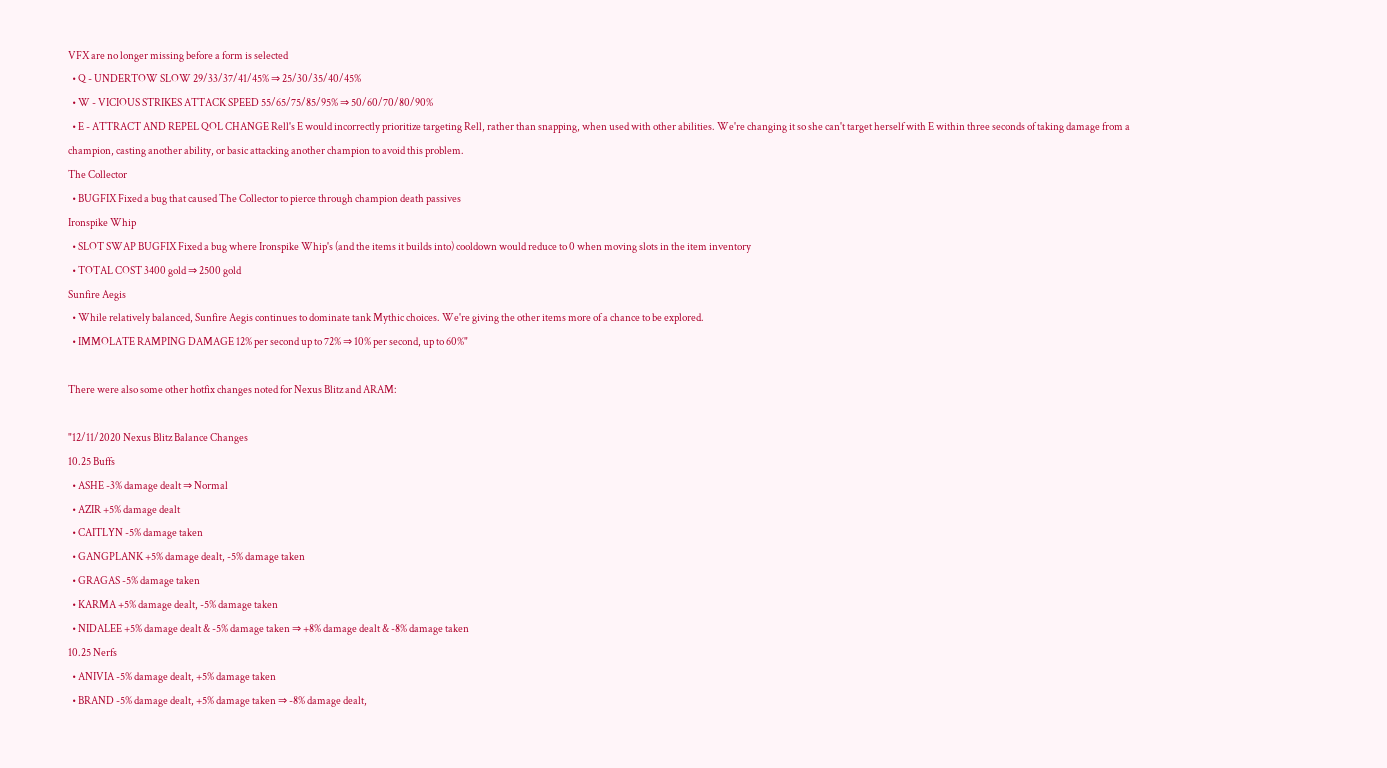VFX are no longer missing before a form is selected
  • Q - UNDERTOW SLOW 29/33/37/41/45% ⇒ 25/30/35/40/45%
  • W - VICIOUS STRIKES ATTACK SPEED 55/65/75/85/95% ⇒ 50/60/70/80/90%
  • E - ATTRACT AND REPEL QOL CHANGE Rell's E would incorrectly prioritize targeting Rell, rather than snapping, when used with other abilities. We're changing it so she can't target herself with E within three seconds of taking damage from a champion, casting another ability, or basic attacking another champion to avoid this problem.
The Collector
  • BUGFIX Fixed a bug that caused The Collector to pierce through champion death passives
Ironspike Whip
  • SLOT SWAP BUGFIX Fixed a bug where Ironspike Whip's (and the items it builds into) cooldown would reduce to 0 when moving slots in the item inventory
  • TOTAL COST 3400 gold ⇒ 2500 gold
Sunfire Aegis
  • While relatively balanced, Sunfire Aegis continues to dominate tank Mythic choices. We're giving the other items more of a chance to be explored.
  • IMMOLATE RAMPING DAMAGE 12% per second up to 72% ⇒ 10% per second, up to 60%"

There were also some other hotfix changes noted for Nexus Blitz and ARAM:

"12/11/2020 Nexus Blitz Balance Changes
10.25 Buffs
  • ASHE -3% damage dealt ⇒ Normal
  • AZIR +5% damage dealt
  • CAITLYN -5% damage taken
  • GANGPLANK +5% damage dealt, -5% damage taken
  • GRAGAS -5% damage taken
  • KARMA +5% damage dealt, -5% damage taken
  • NIDALEE +5% damage dealt & -5% damage taken ⇒ +8% damage dealt & -8% damage taken
10.25 Nerfs
  • ANIVIA -5% damage dealt, +5% damage taken
  • BRAND -5% damage dealt, +5% damage taken ⇒ -8% damage dealt,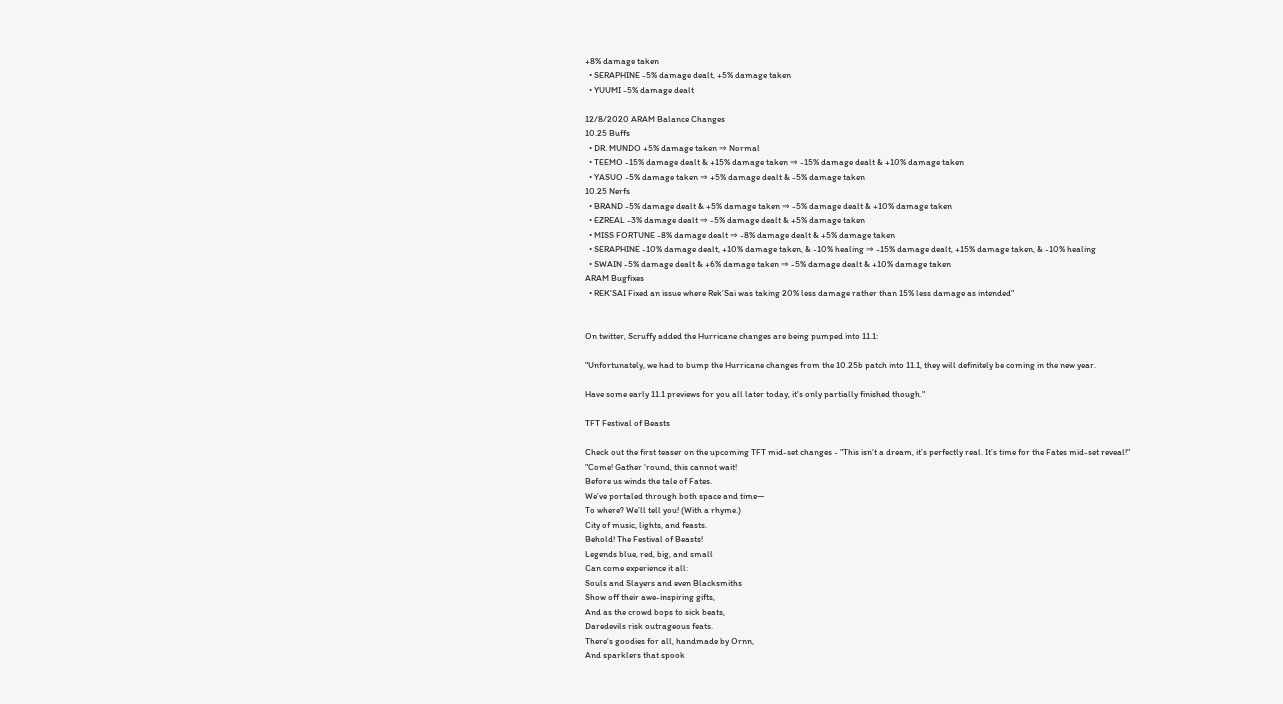+8% damage taken
  • SERAPHINE -5% damage dealt, +5% damage taken
  • YUUMI -5% damage dealt

12/8/2020 ARAM Balance Changes
10.25 Buffs
  • DR. MUNDO +5% damage taken ⇒ Normal
  • TEEMO -15% damage dealt & +15% damage taken ⇒ -15% damage dealt & +10% damage taken
  • YASUO -5% damage taken ⇒ +5% damage dealt & -5% damage taken
10.25 Nerfs
  • BRAND -5% damage dealt & +5% damage taken ⇒ -5% damage dealt & +10% damage taken
  • EZREAL -3% damage dealt ⇒ -5% damage dealt & +5% damage taken
  • MISS FORTUNE -8% damage dealt ⇒ -8% damage dealt & +5% damage taken
  • SERAPHINE -10% damage dealt, +10% damage taken, & -10% healing ⇒ -15% damage dealt, +15% damage taken, & -10% healing
  • SWAIN -5% damage dealt & +6% damage taken ⇒ -5% damage dealt & +10% damage taken
ARAM Bugfixes
  • REK'SAI Fixed an issue where Rek’Sai was taking 20% less damage rather than 15% less damage as intended"


On twitter, Scruffy added the Hurricane changes are being pumped into 11.1:

"Unfortunately, we had to bump the Hurricane changes from the 10.25b patch into 11.1, they will definitely be coming in the new year.

Have some early 11.1 previews for you all later today, it's only partially finished though."

TFT Festival of Beasts

Check out the first teaser on the upcoming TFT mid-set changes - "This isn’t a dream, it’s perfectly real. It’s time for the Fates mid-set reveal!"
"Come! Gather ‘round, this cannot wait!
Before us winds the tale of Fates.
We’ve portaled through both space and time—
To where? We’ll tell you! (With a rhyme.)
City of music, lights, and feasts.
Behold! The Festival of Beasts!
Legends blue, red, big, and small
Can come experience it all:
Souls and Slayers and even Blacksmiths
Show off their awe-inspiring gifts,
And as the crowd bops to sick beats,
Daredevils risk outrageous feats.
There’s goodies for all, handmade by Ornn,
And sparklers that spook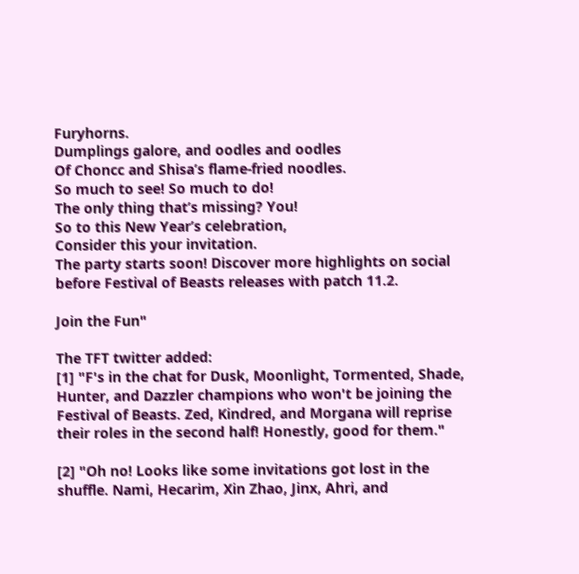Furyhorns.
Dumplings galore, and oodles and oodles
Of Choncc and Shisa’s flame-fried noodles.
So much to see! So much to do!
The only thing that’s missing? You!
So to this New Year’s celebration,
Consider this your invitation.
The party starts soon! Discover more highlights on social before Festival of Beasts releases with patch 11.2.

Join the Fun"

The TFT twitter added:
[1] "F's in the chat for Dusk, Moonlight, Tormented, Shade, Hunter, and Dazzler champions who won't be joining the Festival of Beasts. Zed, Kindred, and Morgana will reprise their roles in the second half! Honestly, good for them."

[2] "Oh no! Looks like some invitations got lost in the shuffle. Nami, Hecarim, Xin Zhao, Jinx, Ahri, and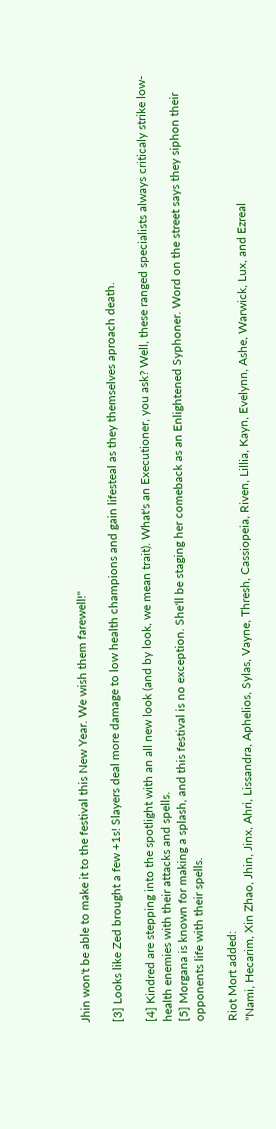Jhin won't be able to make it to the festival this New Year. We wish them farewell!"

[3] Looks like Zed brought a few +1s! Slayers deal more damage to low health champions and gain lifesteal as they themselves aproach death.

[4] Kindred are stepping into the spotlight with an all new look (and by look, we mean trait). What's an Executioner, you ask? Well, these ranged specialists always criticaly strike low-health enemies with their attacks and spells.
[5] Morgana is known for making a splash, and this festival is no exception. She'll be staging her comeback as an Enlightened Syphoner. Word on the street says they siphon their opponents life with their spells.

Riot Mort added:
"Nami, Hecarim, Xin Zhao, Jhin, Jinx, Ahri, Lissandra, Aphelios, Sylas, Vayne, Thresh, Cassiopeia, Riven, Lillia, Kayn, Evelynn, Ashe, Warwick, Lux, and Ezreal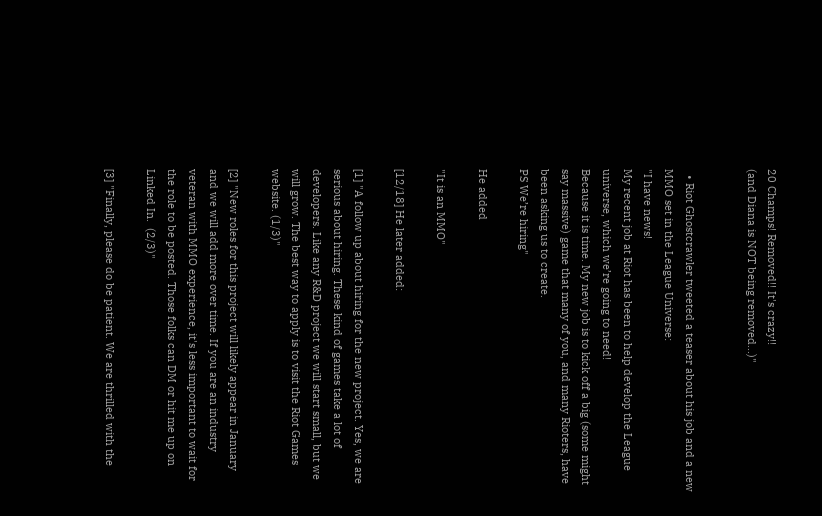20 Champs! Removed!! It's crazy!!
(and Diana is NOT being removed...)"


  • Riot Ghostcrawler tweeted a teaser about his job and a new MMO set in the League Universe:
"I have news!
My recent job at Riot has been to help develop the League universe, which we’re going to need!
Because it is time. My new job is to kick off a big (some might say massive) game that many of you, and many Rioters, have been asking us to create.
PS We’re hiring"

He added

"It is an MMO"

[12/18] He later added:

[1] "A follow up about hiring for the new project. Yes, we are serious about hiring. These kind of games take a lot of developers. Like any R&D project we will start small, but we will grow. The best way to apply is to visit the Riot Games website. (1/3)"

[2] "New roles for this project will likely appear in January and we will add more over time. If you are an industry veteran with MMO experience, it's less important to wait for the role to be posted. Those folks can DM or hit me up on Linked In.  (2/3)"

[3] "Finally, please do be patient. We are thrilled with the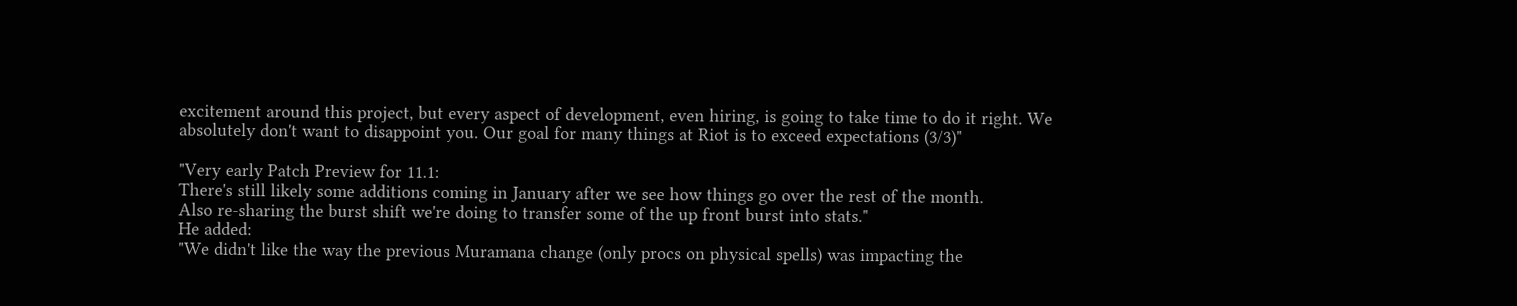excitement around this project, but every aspect of development, even hiring, is going to take time to do it right. We absolutely don't want to disappoint you. Our goal for many things at Riot is to exceed expectations (3/3)"

"Very early Patch Preview for 11.1:
There's still likely some additions coming in January after we see how things go over the rest of the month.
Also re-sharing the burst shift we're doing to transfer some of the up front burst into stats."
He added:
"We didn't like the way the previous Muramana change (only procs on physical spells) was impacting the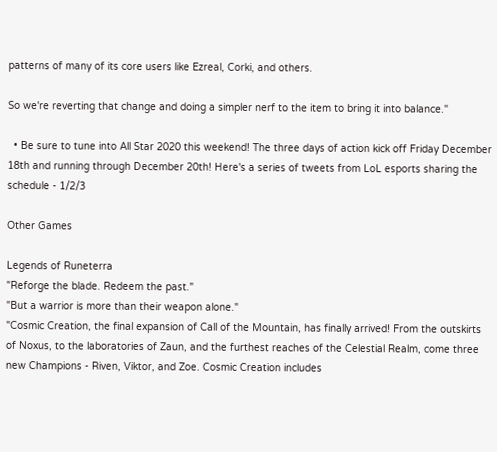patterns of many of its core users like Ezreal, Corki, and others.

So we're reverting that change and doing a simpler nerf to the item to bring it into balance."

  • Be sure to tune into All Star 2020 this weekend! The three days of action kick off Friday December 18th and running through December 20th! Here's a series of tweets from LoL esports sharing the schedule - 1/2/3

Other Games

Legends of Runeterra
"Reforge the blade. Redeem the past."
"But a warrior is more than their weapon alone."
"Cosmic Creation, the final expansion of Call of the Mountain, has finally arrived! From the outskirts of Noxus, to the laboratories of Zaun, and the furthest reaches of the Celestial Realm, come three new Champions - Riven, Viktor, and Zoe. Cosmic Creation includes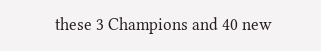these 3 Champions and 40 new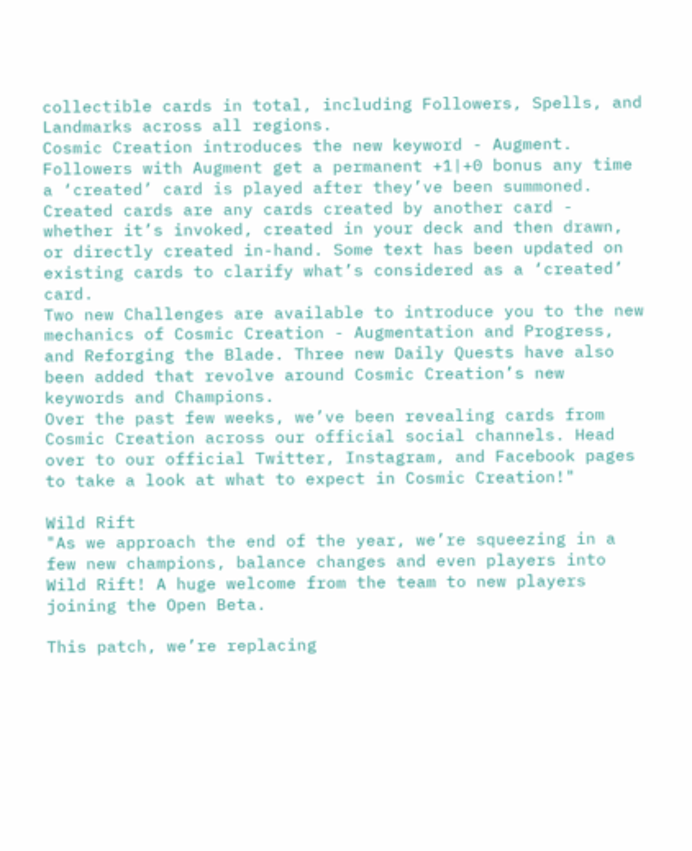collectible cards in total, including Followers, Spells, and Landmarks across all regions.
Cosmic Creation introduces the new keyword - Augment. Followers with Augment get a permanent +1|+0 bonus any time a ‘created’ card is played after they’ve been summoned. Created cards are any cards created by another card - whether it’s invoked, created in your deck and then drawn, or directly created in-hand. Some text has been updated on existing cards to clarify what’s considered as a ‘created’ card.
Two new Challenges are available to introduce you to the new mechanics of Cosmic Creation - Augmentation and Progress, and Reforging the Blade. Three new Daily Quests have also been added that revolve around Cosmic Creation’s new keywords and Champions.
Over the past few weeks, we’ve been revealing cards from Cosmic Creation across our official social channels. Head over to our official Twitter, Instagram, and Facebook pages to take a look at what to expect in Cosmic Creation!"

Wild Rift
"As we approach the end of the year, we’re squeezing in a few new champions, balance changes and even players into Wild Rift! A huge welcome from the team to new players joining the Open Beta.

This patch, we’re replacing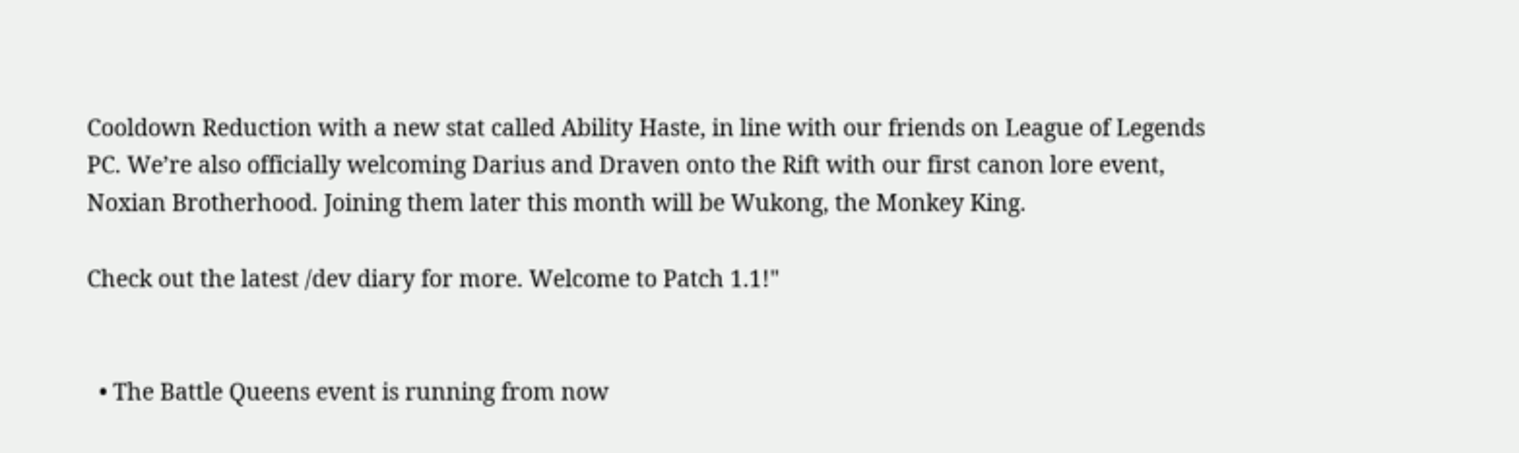Cooldown Reduction with a new stat called Ability Haste, in line with our friends on League of Legends PC. We’re also officially welcoming Darius and Draven onto the Rift with our first canon lore event, Noxian Brotherhood. Joining them later this month will be Wukong, the Monkey King.

Check out the latest /dev diary for more. Welcome to Patch 1.1!"


  • The Battle Queens event is running from now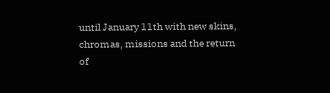until January 11th with new skins, chromas, missions and the return of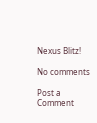Nexus Blitz!

No comments

Post a Comment